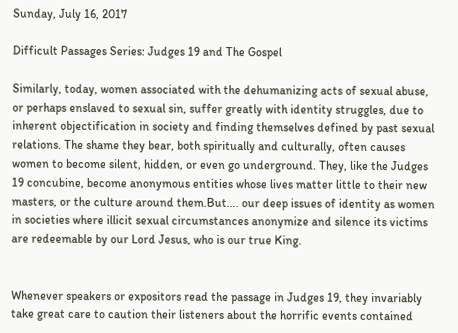Sunday, July 16, 2017

Difficult Passages Series: Judges 19 and The Gospel

Similarly, today, women associated with the dehumanizing acts of sexual abuse, or perhaps enslaved to sexual sin, suffer greatly with identity struggles, due to inherent objectification in society and finding themselves defined by past sexual relations. The shame they bear, both spiritually and culturally, often causes women to become silent, hidden, or even go underground. They, like the Judges 19 concubine, become anonymous entities whose lives matter little to their new masters, or the culture around them.But…. our deep issues of identity as women in societies where illicit sexual circumstances anonymize and silence its victims are redeemable by our Lord Jesus, who is our true King.


Whenever speakers or expositors read the passage in Judges 19, they invariably take great care to caution their listeners about the horrific events contained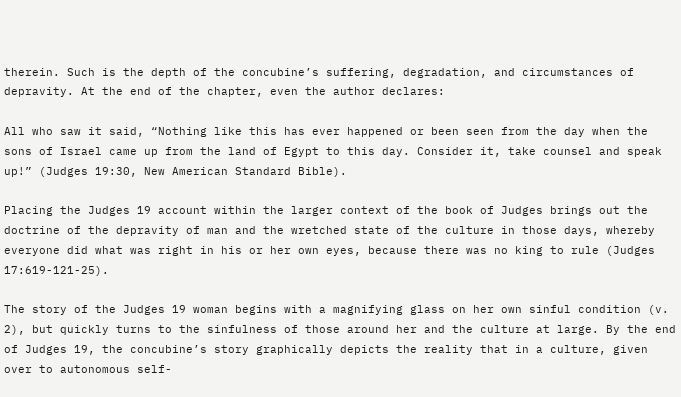therein. Such is the depth of the concubine’s suffering, degradation, and circumstances of depravity. At the end of the chapter, even the author declares:

All who saw it said, “Nothing like this has ever happened or been seen from the day when the sons of Israel came up from the land of Egypt to this day. Consider it, take counsel and speak up!” (Judges 19:30, New American Standard Bible).

Placing the Judges 19 account within the larger context of the book of Judges brings out the doctrine of the depravity of man and the wretched state of the culture in those days, whereby everyone did what was right in his or her own eyes, because there was no king to rule (Judges 17:619-121-25).

The story of the Judges 19 woman begins with a magnifying glass on her own sinful condition (v. 2), but quickly turns to the sinfulness of those around her and the culture at large. By the end of Judges 19, the concubine’s story graphically depicts the reality that in a culture, given over to autonomous self-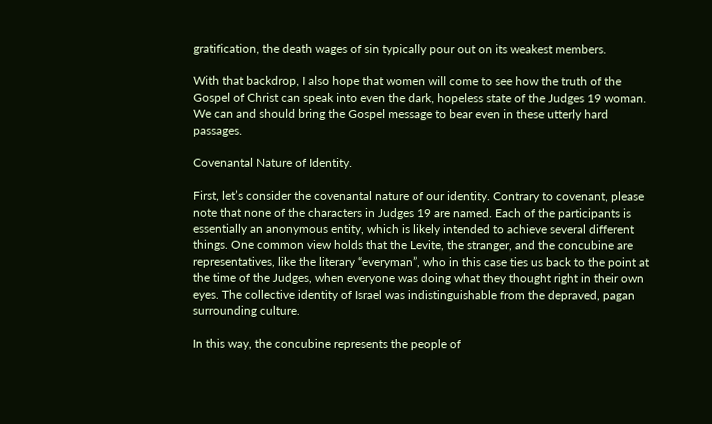gratification, the death wages of sin typically pour out on its weakest members.

With that backdrop, I also hope that women will come to see how the truth of the Gospel of Christ can speak into even the dark, hopeless state of the Judges 19 woman. We can and should bring the Gospel message to bear even in these utterly hard passages.

Covenantal Nature of Identity.

First, let’s consider the covenantal nature of our identity. Contrary to covenant, please note that none of the characters in Judges 19 are named. Each of the participants is essentially an anonymous entity, which is likely intended to achieve several different things. One common view holds that the Levite, the stranger, and the concubine are representatives, like the literary “everyman”, who in this case ties us back to the point at the time of the Judges, when everyone was doing what they thought right in their own eyes. The collective identity of Israel was indistinguishable from the depraved, pagan surrounding culture.

In this way, the concubine represents the people of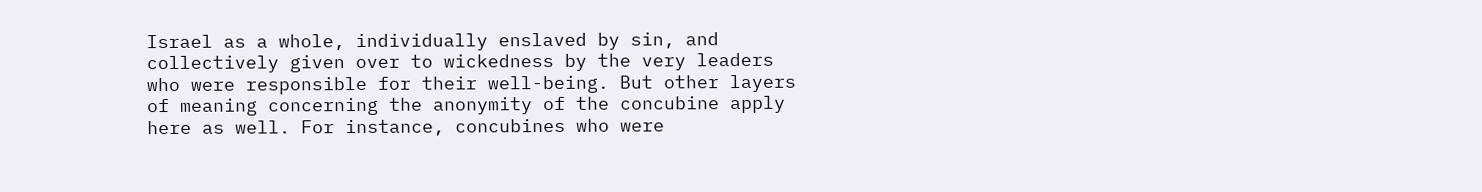Israel as a whole, individually enslaved by sin, and collectively given over to wickedness by the very leaders who were responsible for their well-being. But other layers of meaning concerning the anonymity of the concubine apply here as well. For instance, concubines who were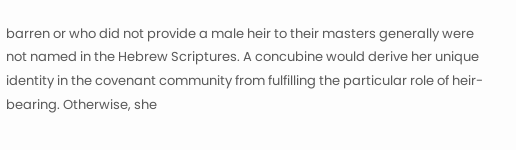barren or who did not provide a male heir to their masters generally were not named in the Hebrew Scriptures. A concubine would derive her unique identity in the covenant community from fulfilling the particular role of heir-bearing. Otherwise, she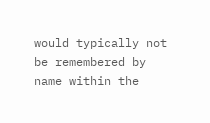would typically not be remembered by name within the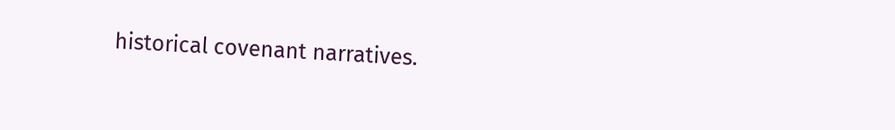historical covenant narratives.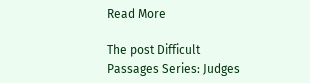Read More

The post Difficult Passages Series: Judges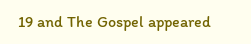19 and The Gospel appeared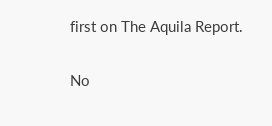first on The Aquila Report.

No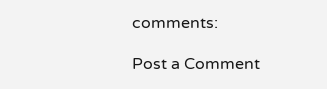comments:

Post a Comment